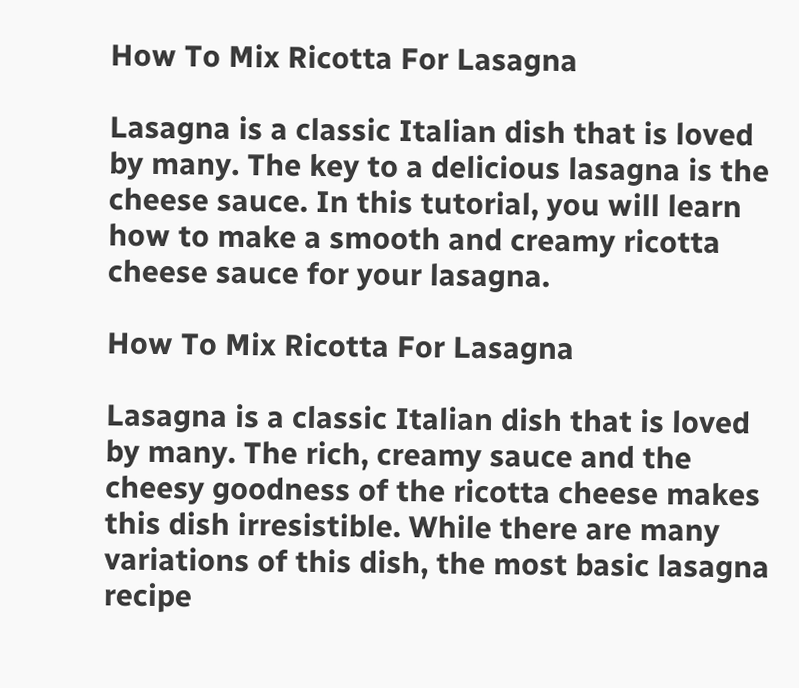How To Mix Ricotta For Lasagna

Lasagna is a classic Italian dish that is loved by many. The key to a delicious lasagna is the cheese sauce. In this tutorial, you will learn how to make a smooth and creamy ricotta cheese sauce for your lasagna.

How To Mix Ricotta For Lasagna

Lasagna is a classic Italian dish that is loved by many. The rich, creamy sauce and the cheesy goodness of the ricotta cheese makes this dish irresistible. While there are many variations of this dish, the most basic lasagna recipe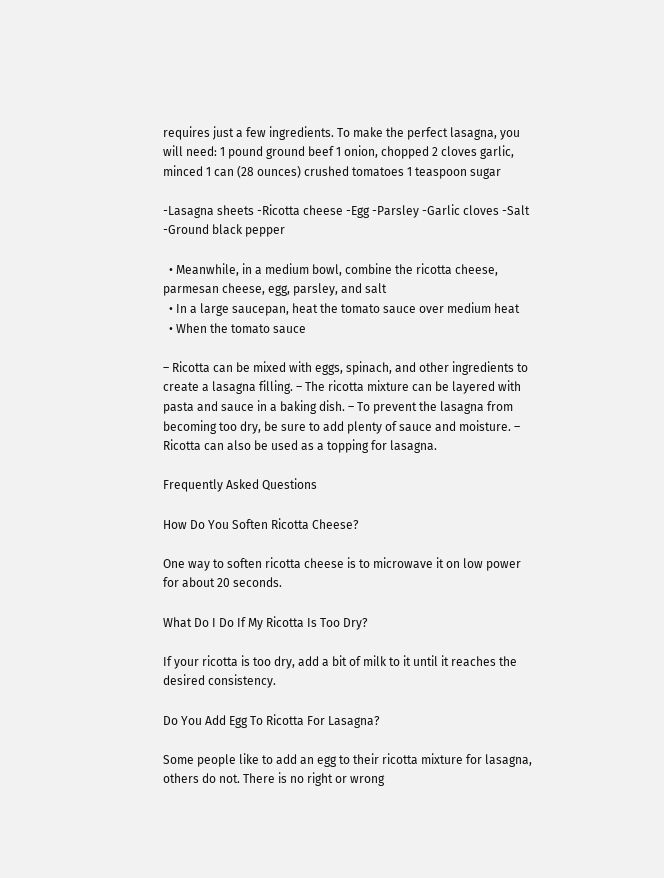requires just a few ingredients. To make the perfect lasagna, you will need: 1 pound ground beef 1 onion, chopped 2 cloves garlic, minced 1 can (28 ounces) crushed tomatoes 1 teaspoon sugar

-Lasagna sheets -Ricotta cheese -Egg -Parsley -Garlic cloves -Salt -Ground black pepper

  • Meanwhile, in a medium bowl, combine the ricotta cheese, parmesan cheese, egg, parsley, and salt
  • In a large saucepan, heat the tomato sauce over medium heat
  • When the tomato sauce

– Ricotta can be mixed with eggs, spinach, and other ingredients to create a lasagna filling. – The ricotta mixture can be layered with pasta and sauce in a baking dish. – To prevent the lasagna from becoming too dry, be sure to add plenty of sauce and moisture. – Ricotta can also be used as a topping for lasagna.

Frequently Asked Questions

How Do You Soften Ricotta Cheese?

One way to soften ricotta cheese is to microwave it on low power for about 20 seconds.

What Do I Do If My Ricotta Is Too Dry?

If your ricotta is too dry, add a bit of milk to it until it reaches the desired consistency.

Do You Add Egg To Ricotta For Lasagna?

Some people like to add an egg to their ricotta mixture for lasagna, others do not. There is no right or wrong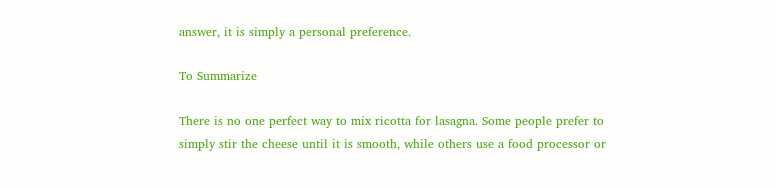answer, it is simply a personal preference.

To Summarize

There is no one perfect way to mix ricotta for lasagna. Some people prefer to simply stir the cheese until it is smooth, while others use a food processor or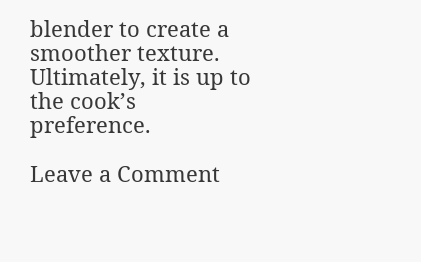blender to create a smoother texture. Ultimately, it is up to the cook’s preference.

Leave a Comment